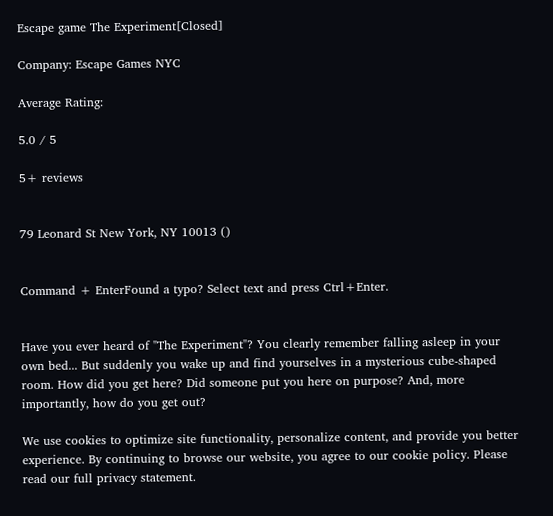Escape game The Experiment[Closed]

Company: Escape Games NYC

Average Rating:

5.0 / 5

5+ reviews


79 Leonard St New York, NY 10013 ()


Command + EnterFound a typo? Select text and press Ctrl+Enter.


Have you ever heard of "The Experiment"? You clearly remember falling asleep in your own bed... But suddenly you wake up and find yourselves in a mysterious cube-shaped room. How did you get here? Did someone put you here on purpose? And, more importantly, how do you get out?

We use cookies to optimize site functionality, personalize content, and provide you better experience. By continuing to browse our website, you agree to our cookie policy. Please read our full privacy statement.